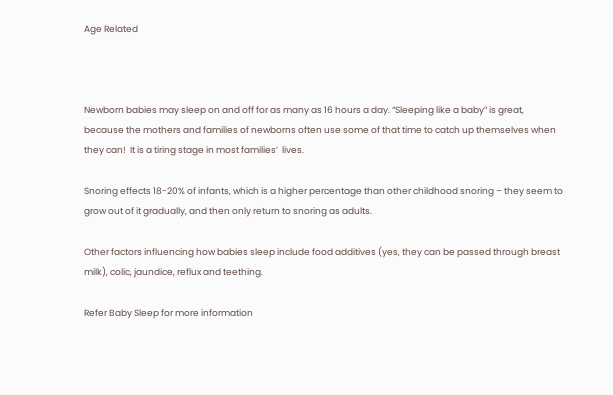Age Related



Newborn babies may sleep on and off for as many as 16 hours a day. “Sleeping like a baby” is great, because the mothers and families of newborns often use some of that time to catch up themselves when they can!  It is a tiring stage in most families’  lives.

Snoring effects 18-20% of infants, which is a higher percentage than other childhood snoring – they seem to grow out of it gradually, and then only return to snoring as adults.

Other factors influencing how babies sleep include food additives (yes, they can be passed through breast milk), colic, jaundice, reflux and teething.

Refer Baby Sleep for more information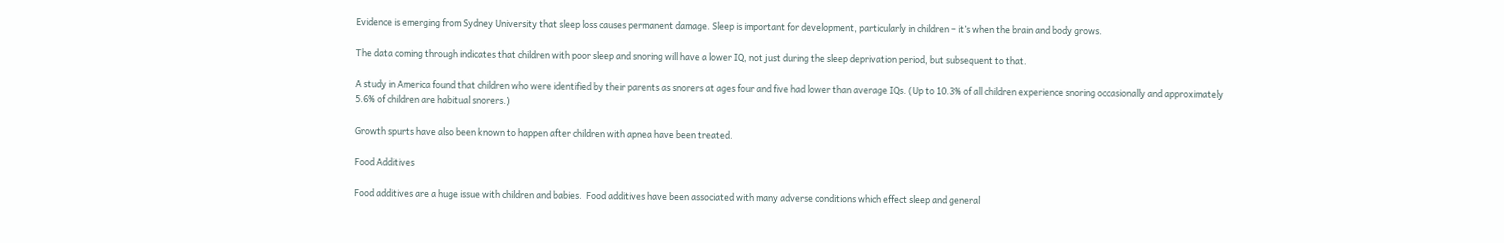Evidence is emerging from Sydney University that sleep loss causes permanent damage. Sleep is important for development, particularly in children – it’s when the brain and body grows.

The data coming through indicates that children with poor sleep and snoring will have a lower IQ, not just during the sleep deprivation period, but subsequent to that.

A study in America found that children who were identified by their parents as snorers at ages four and five had lower than average IQs. (Up to 10.3% of all children experience snoring occasionally and approximately 5.6% of children are habitual snorers.)

Growth spurts have also been known to happen after children with apnea have been treated.

Food Additives

Food additives are a huge issue with children and babies.  Food additives have been associated with many adverse conditions which effect sleep and general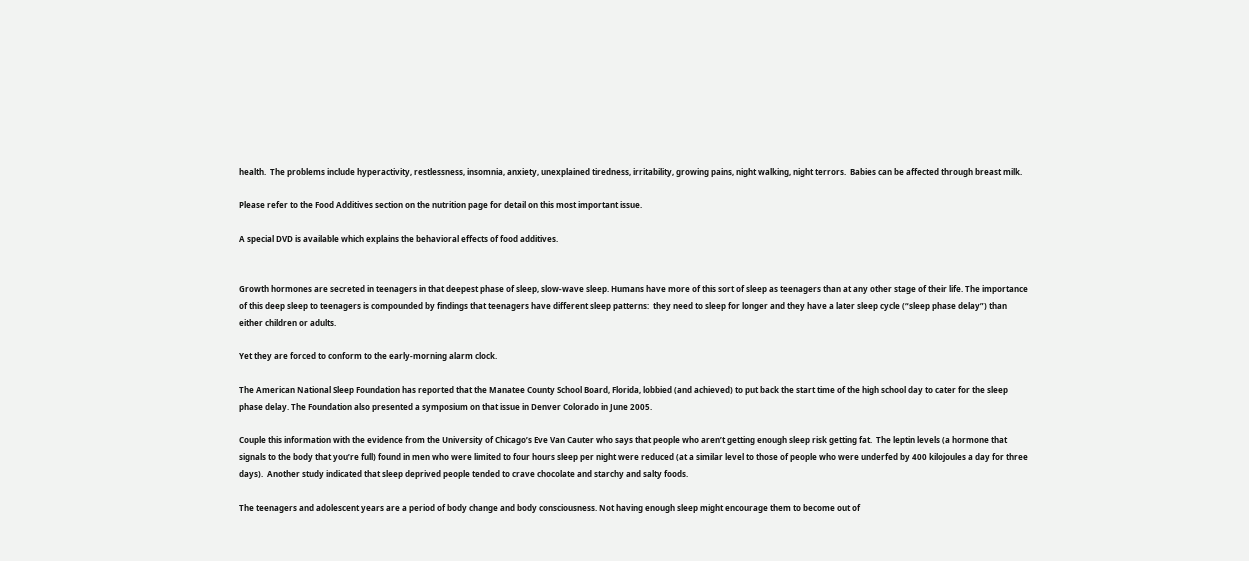health.  The problems include hyperactivity, restlessness, insomnia, anxiety, unexplained tiredness, irritability, growing pains, night walking, night terrors.  Babies can be affected through breast milk.

Please refer to the Food Additives section on the nutrition page for detail on this most important issue.

A special DVD is available which explains the behavioral effects of food additives.


Growth hormones are secreted in teenagers in that deepest phase of sleep, slow-wave sleep. Humans have more of this sort of sleep as teenagers than at any other stage of their life. The importance of this deep sleep to teenagers is compounded by findings that teenagers have different sleep patterns:  they need to sleep for longer and they have a later sleep cycle (“sleep phase delay”) than either children or adults.

Yet they are forced to conform to the early-morning alarm clock.

The American National Sleep Foundation has reported that the Manatee County School Board, Florida, lobbied (and achieved) to put back the start time of the high school day to cater for the sleep phase delay. The Foundation also presented a symposium on that issue in Denver Colorado in June 2005.

Couple this information with the evidence from the University of Chicago’s Eve Van Cauter who says that people who aren’t getting enough sleep risk getting fat.  The leptin levels (a hormone that signals to the body that you’re full) found in men who were limited to four hours sleep per night were reduced (at a similar level to those of people who were underfed by 400 kilojoules a day for three days).  Another study indicated that sleep deprived people tended to crave chocolate and starchy and salty foods.

The teenagers and adolescent years are a period of body change and body consciousness. Not having enough sleep might encourage them to become out of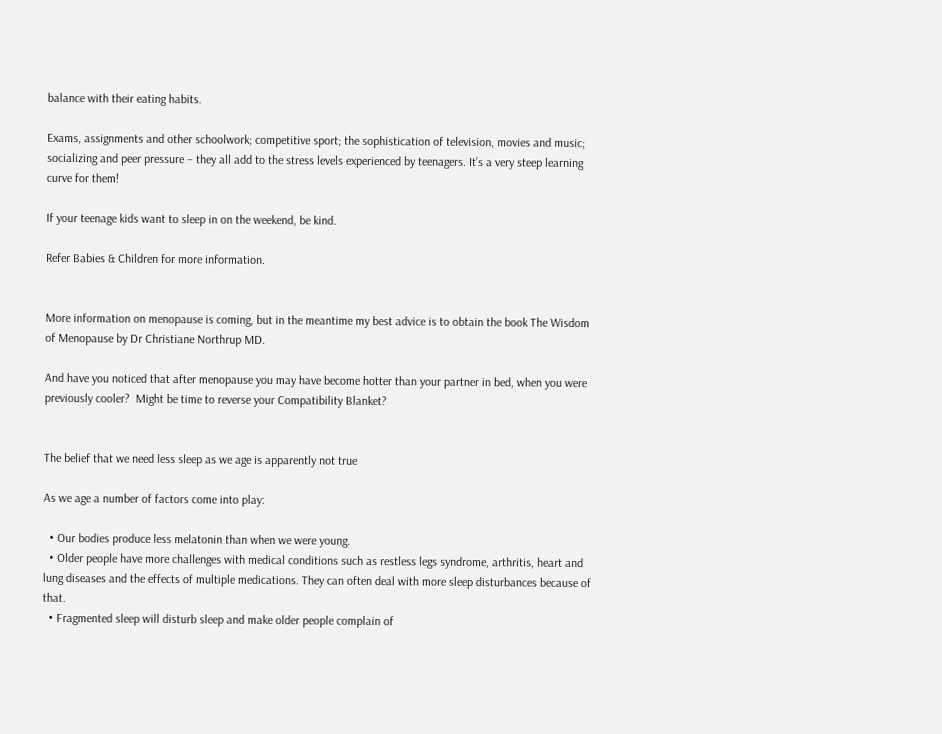balance with their eating habits.

Exams, assignments and other schoolwork; competitive sport; the sophistication of television, movies and music; socializing and peer pressure – they all add to the stress levels experienced by teenagers. It’s a very steep learning curve for them!

If your teenage kids want to sleep in on the weekend, be kind.

Refer Babies & Children for more information.


More information on menopause is coming, but in the meantime my best advice is to obtain the book The Wisdom of Menopause by Dr Christiane Northrup MD.

And have you noticed that after menopause you may have become hotter than your partner in bed, when you were previously cooler?  Might be time to reverse your Compatibility Blanket?


The belief that we need less sleep as we age is apparently not true

As we age a number of factors come into play:

  • Our bodies produce less melatonin than when we were young.
  • Older people have more challenges with medical conditions such as restless legs syndrome, arthritis, heart and lung diseases and the effects of multiple medications. They can often deal with more sleep disturbances because of that.
  • Fragmented sleep will disturb sleep and make older people complain of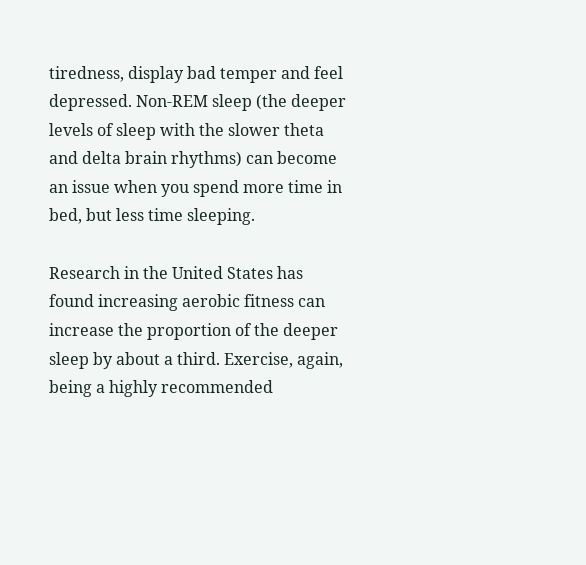tiredness, display bad temper and feel depressed. Non-REM sleep (the deeper levels of sleep with the slower theta and delta brain rhythms) can become an issue when you spend more time in bed, but less time sleeping.

Research in the United States has found increasing aerobic fitness can increase the proportion of the deeper sleep by about a third. Exercise, again, being a highly recommended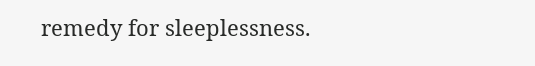remedy for sleeplessness.